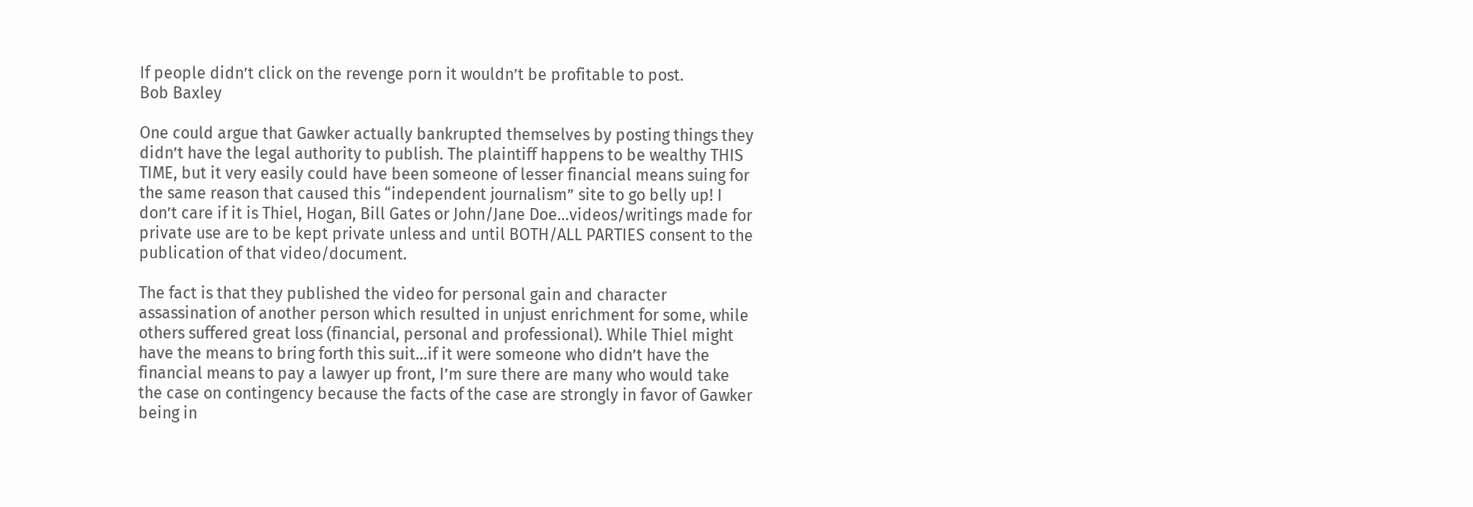If people didn’t click on the revenge porn it wouldn’t be profitable to post.
Bob Baxley

One could argue that Gawker actually bankrupted themselves by posting things they didn’t have the legal authority to publish. The plaintiff happens to be wealthy THIS TIME, but it very easily could have been someone of lesser financial means suing for the same reason that caused this “independent journalism” site to go belly up! I don’t care if it is Thiel, Hogan, Bill Gates or John/Jane Doe…videos/writings made for private use are to be kept private unless and until BOTH/ALL PARTIES consent to the publication of that video/document.

The fact is that they published the video for personal gain and character assassination of another person which resulted in unjust enrichment for some, while others suffered great loss (financial, personal and professional). While Thiel might have the means to bring forth this suit…if it were someone who didn’t have the financial means to pay a lawyer up front, I’m sure there are many who would take the case on contingency because the facts of the case are strongly in favor of Gawker being in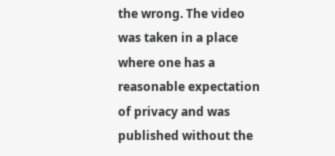the wrong. The video was taken in a place where one has a reasonable expectation of privacy and was published without the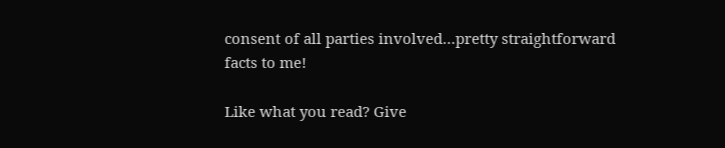consent of all parties involved…pretty straightforward facts to me!

Like what you read? Give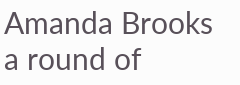Amanda Brooks a round of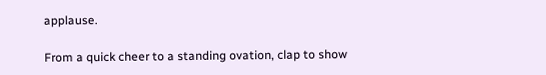applause.

From a quick cheer to a standing ovation, clap to show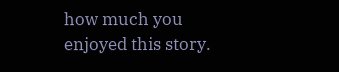how much you enjoyed this story.